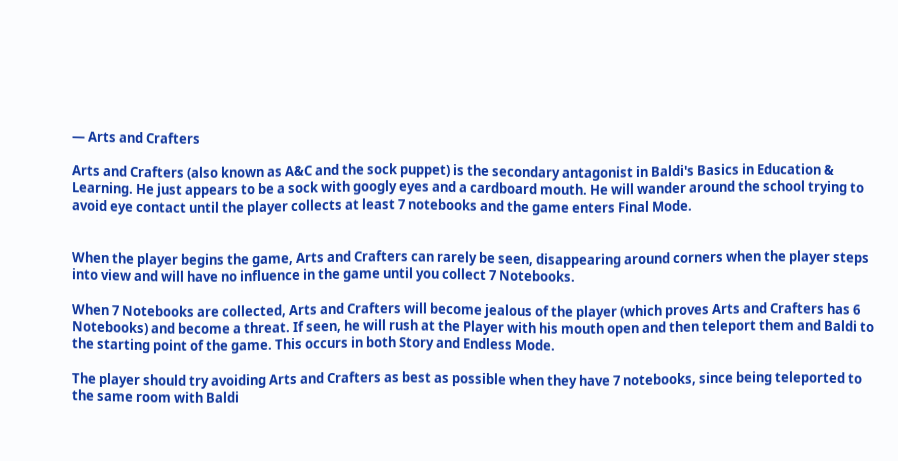― Arts and Crafters

Arts and Crafters (also known as A&C and the sock puppet) is the secondary antagonist in Baldi's Basics in Education & Learning. He just appears to be a sock with googly eyes and a cardboard mouth. He will wander around the school trying to avoid eye contact until the player collects at least 7 notebooks and the game enters Final Mode.


When the player begins the game, Arts and Crafters can rarely be seen, disappearing around corners when the player steps into view and will have no influence in the game until you collect 7 Notebooks.

When 7 Notebooks are collected, Arts and Crafters will become jealous of the player (which proves Arts and Crafters has 6 Notebooks) and become a threat. If seen, he will rush at the Player with his mouth open and then teleport them and Baldi to the starting point of the game. This occurs in both Story and Endless Mode.

The player should try avoiding Arts and Crafters as best as possible when they have 7 notebooks, since being teleported to the same room with Baldi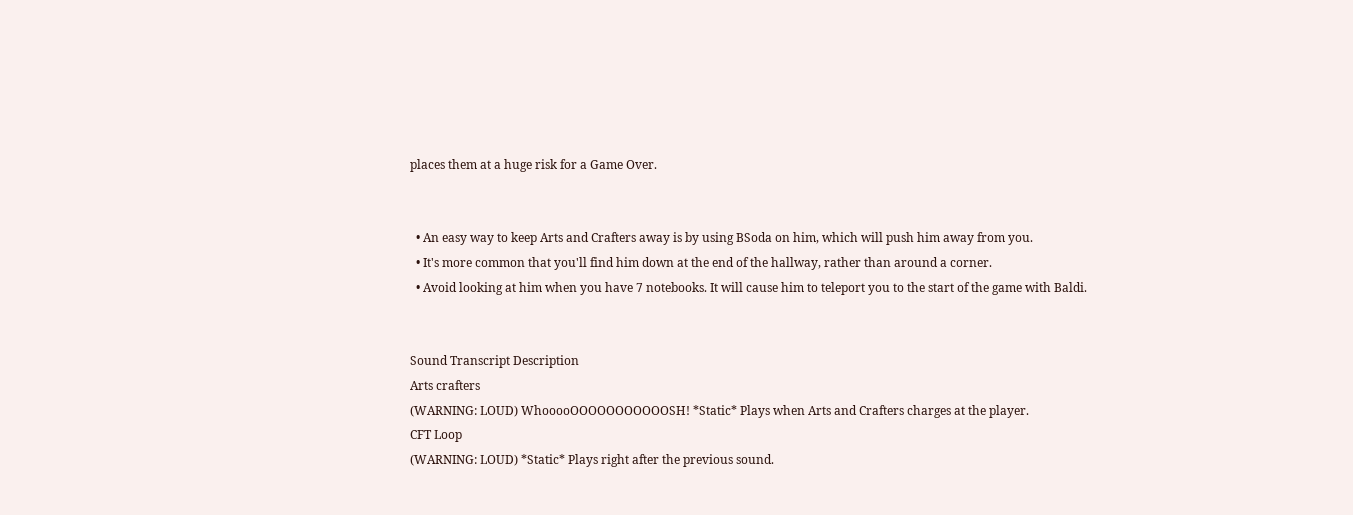places them at a huge risk for a Game Over.


  • An easy way to keep Arts and Crafters away is by using BSoda on him, which will push him away from you.
  • It's more common that you'll find him down at the end of the hallway, rather than around a corner.
  • Avoid looking at him when you have 7 notebooks. It will cause him to teleport you to the start of the game with Baldi.


Sound Transcript Description
Arts crafters
(WARNING: LOUD) WhooooOOOOOOOOOOOSH! *Static* Plays when Arts and Crafters charges at the player.
CFT Loop
(WARNING: LOUD) *Static* Plays right after the previous sound.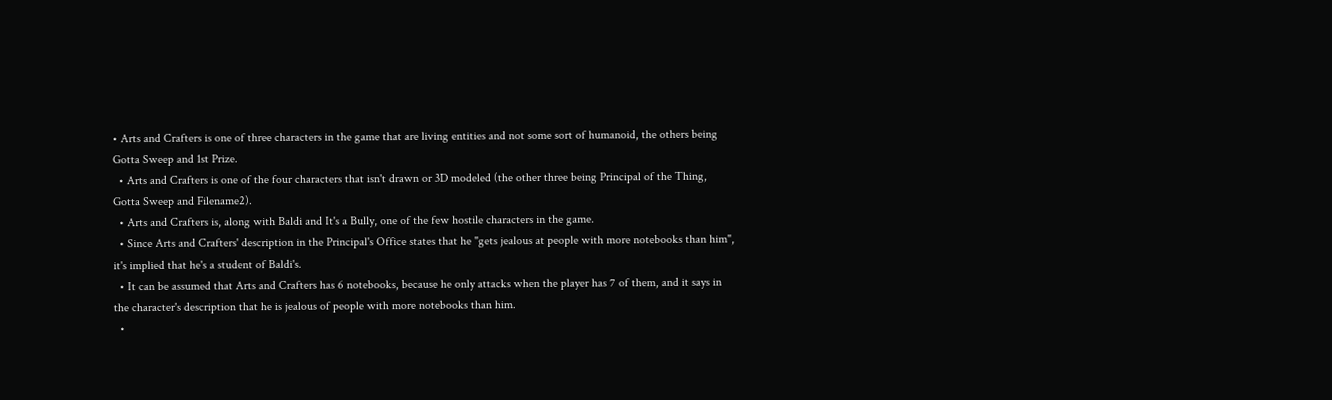• Arts and Crafters is one of three characters in the game that are living entities and not some sort of humanoid, the others being Gotta Sweep and 1st Prize.
  • Arts and Crafters is one of the four characters that isn't drawn or 3D modeled (the other three being Principal of the Thing, Gotta Sweep and Filename2).
  • Arts and Crafters is, along with Baldi and It's a Bully, one of the few hostile characters in the game.
  • Since Arts and Crafters' description in the Principal's Office states that he "gets jealous at people with more notebooks than him", it's implied that he's a student of Baldi's.
  • It can be assumed that Arts and Crafters has 6 notebooks, because he only attacks when the player has 7 of them, and it says in the character's description that he is jealous of people with more notebooks than him.
  •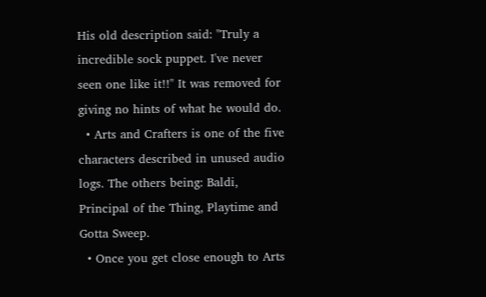His old description said: "Truly a incredible sock puppet. I've never seen one like it!!" It was removed for giving no hints of what he would do.
  • Arts and Crafters is one of the five characters described in unused audio logs. The others being: Baldi, Principal of the Thing, Playtime and Gotta Sweep.
  • Once you get close enough to Arts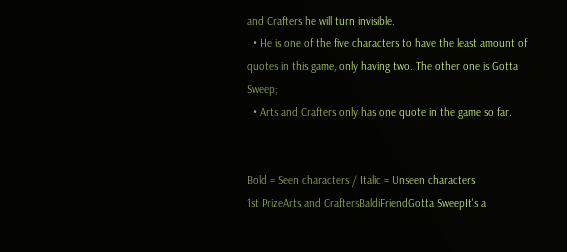and Crafters he will turn invisible.
  • He is one of the five characters to have the least amount of quotes in this game, only having two. The other one is Gotta Sweep;
  • Arts and Crafters only has one quote in the game so far.


Bold = Seen characters / Italic = Unseen characters
1st PrizeArts and CraftersBaldiFriendGotta SweepIt's a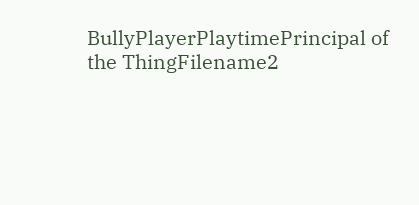BullyPlayerPlaytimePrincipal of the ThingFilename2